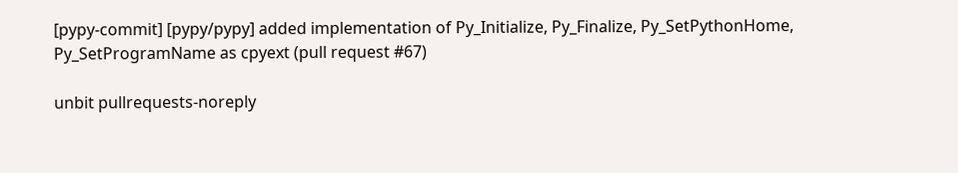[pypy-commit] [pypy/pypy] added implementation of Py_Initialize, Py_Finalize, Py_SetPythonHome, Py_SetProgramName as cpyext (pull request #67)

unbit pullrequests-noreply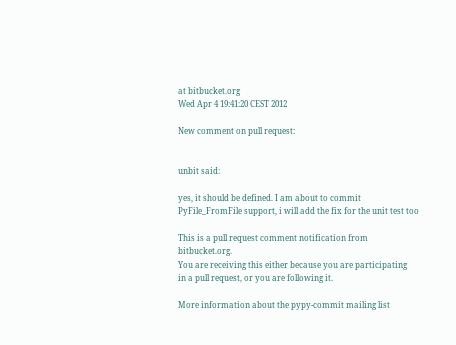at bitbucket.org
Wed Apr 4 19:41:20 CEST 2012

New comment on pull request:


unbit said:

yes, it should be defined. I am about to commit PyFile_FromFile support, i will add the fix for the unit test too

This is a pull request comment notification from bitbucket.org.
You are receiving this either because you are participating
in a pull request, or you are following it.

More information about the pypy-commit mailing list